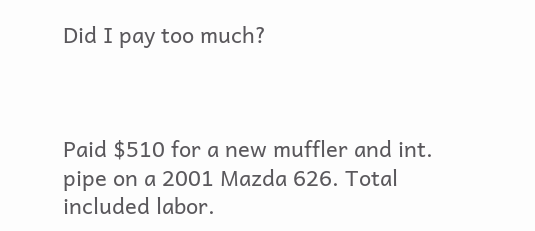Did I pay too much?



Paid $510 for a new muffler and int. pipe on a 2001 Mazda 626. Total included labor.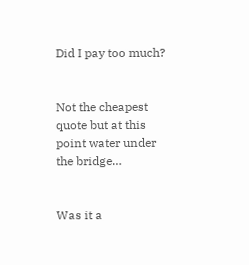Did I pay too much?


Not the cheapest quote but at this point water under the bridge…


Was it a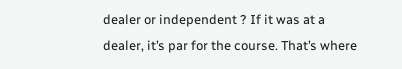dealer or independent ? If it was at a dealer, it’s par for the course. That’s where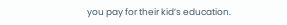you pay for their kid’s education.